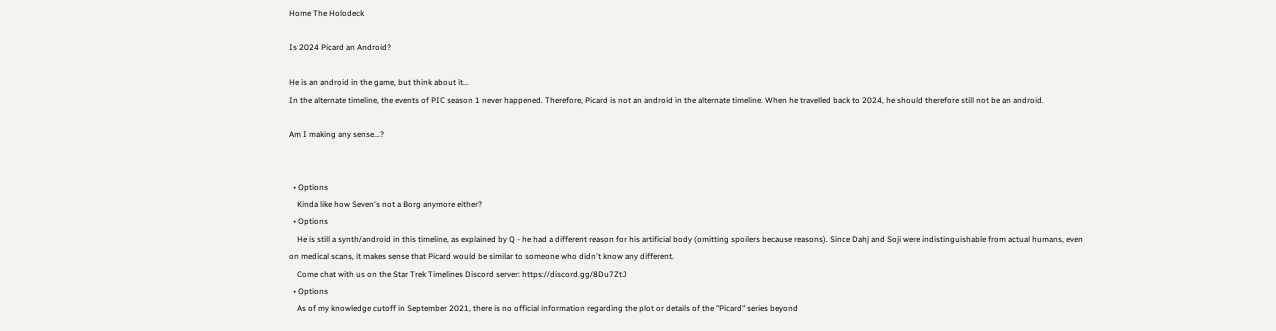Home The Holodeck

Is 2024 Picard an Android?

He is an android in the game, but think about it...
In the alternate timeline, the events of PIC season 1 never happened. Therefore, Picard is not an android in the alternate timeline. When he travelled back to 2024, he should therefore still not be an android.

Am I making any sense...?


  • Options
    Kinda like how Seven's not a Borg anymore either?
  • Options
    He is still a synth/android in this timeline, as explained by Q - he had a different reason for his artificial body (omitting spoilers because reasons). Since Dahj and Soji were indistinguishable from actual humans, even on medical scans, it makes sense that Picard would be similar to someone who didn't know any different.
    Come chat with us on the Star Trek Timelines Discord server: https://discord.gg/8Du7ZtJ
  • Options
    As of my knowledge cutoff in September 2021, there is no official information regarding the plot or details of the "Picard" series beyond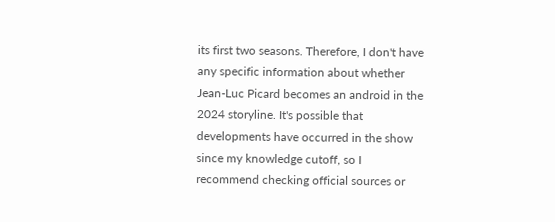its first two seasons. Therefore, I don't have any specific information about whether Jean-Luc Picard becomes an android in the 2024 storyline. It's possible that developments have occurred in the show since my knowledge cutoff, so I recommend checking official sources or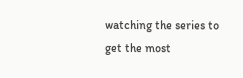watching the series to get the most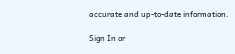accurate and up-to-date information.

Sign In or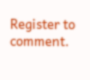Register to comment.